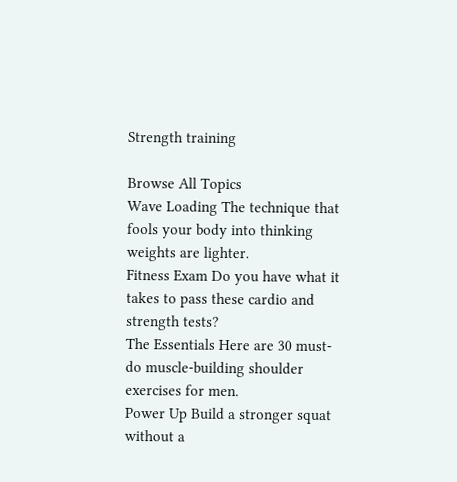Strength training

Browse All Topics
Wave Loading The technique that fools your body into thinking weights are lighter.
Fitness Exam Do you have what it takes to pass these cardio and strength tests?
The Essentials Here are 30 must-do muscle-building shoulder exercises for men.
Power Up Build a stronger squat without a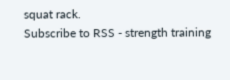squat rack.
Subscribe to RSS - strength training